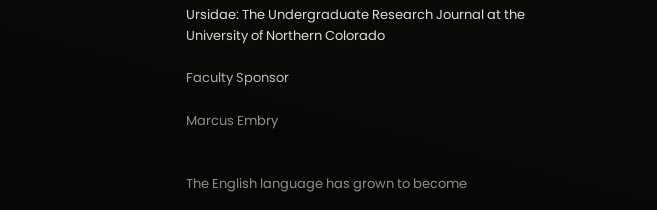Ursidae: The Undergraduate Research Journal at the University of Northern Colorado

Faculty Sponsor

Marcus Embry


The English language has grown to become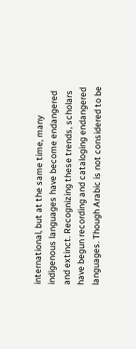international, but at the same time, many indigenous languages have become endangered and extinct. Recognizing these trends, scholars have begun recording and cataloging endangered languages. Though Arabic is not considered to be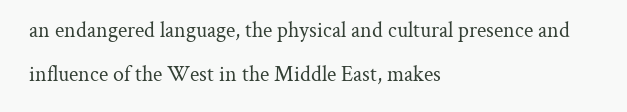an endangered language, the physical and cultural presence and influence of the West in the Middle East, makes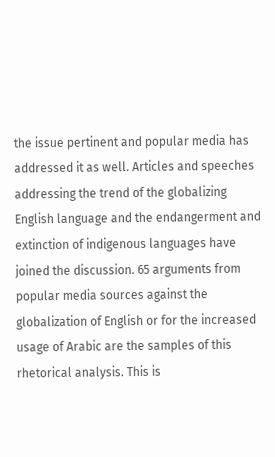the issue pertinent and popular media has addressed it as well. Articles and speeches addressing the trend of the globalizing English language and the endangerment and extinction of indigenous languages have joined the discussion. 65 arguments from popular media sources against the globalization of English or for the increased usage of Arabic are the samples of this rhetorical analysis. This is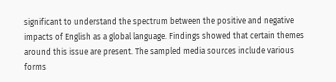significant to understand the spectrum between the positive and negative impacts of English as a global language. Findings showed that certain themes around this issue are present. The sampled media sources include various forms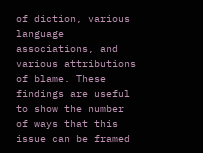of diction, various language associations, and various attributions of blame. These findings are useful to show the number of ways that this issue can be framed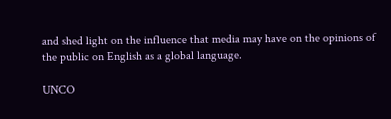and shed light on the influence that media may have on the opinions of the public on English as a global language.

UNCO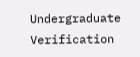Undergraduate Verification